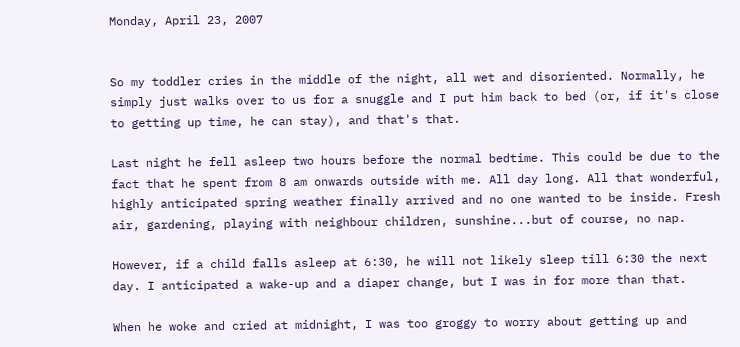Monday, April 23, 2007


So my toddler cries in the middle of the night, all wet and disoriented. Normally, he simply just walks over to us for a snuggle and I put him back to bed (or, if it's close to getting up time, he can stay), and that's that.

Last night he fell asleep two hours before the normal bedtime. This could be due to the fact that he spent from 8 am onwards outside with me. All day long. All that wonderful, highly anticipated spring weather finally arrived and no one wanted to be inside. Fresh air, gardening, playing with neighbour children, sunshine...but of course, no nap.

However, if a child falls asleep at 6:30, he will not likely sleep till 6:30 the next day. I anticipated a wake-up and a diaper change, but I was in for more than that.

When he woke and cried at midnight, I was too groggy to worry about getting up and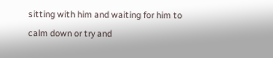sitting with him and waiting for him to calm down or try and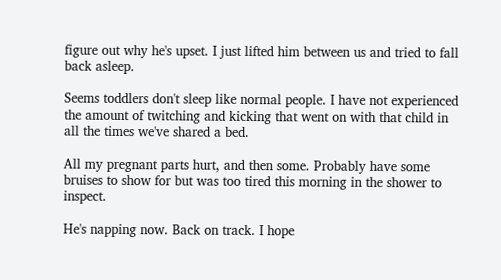figure out why he's upset. I just lifted him between us and tried to fall back asleep.

Seems toddlers don't sleep like normal people. I have not experienced the amount of twitching and kicking that went on with that child in all the times we've shared a bed.

All my pregnant parts hurt, and then some. Probably have some bruises to show for but was too tired this morning in the shower to inspect.

He's napping now. Back on track. I hope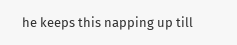he keeps this napping up till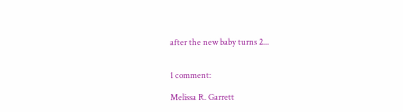after the new baby turns 2...


1 comment:

Melissa R. Garrett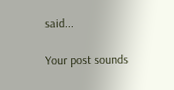said...

Your post sounds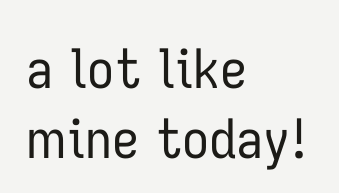a lot like mine today!